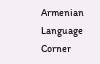Armenian Language Corner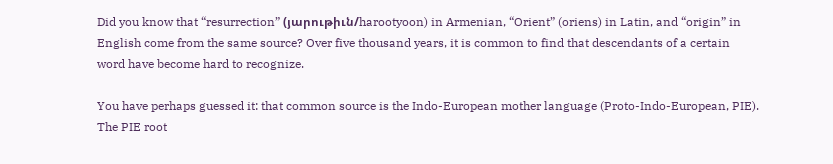Did you know that “resurrection” (յարութիւն/harootyoon) in Armenian, “Orient” (oriens) in Latin, and “origin” in English come from the same source? Over five thousand years, it is common to find that descendants of a certain word have become hard to recognize.

You have perhaps guessed it: that common source is the Indo-European mother language (Proto-Indo-European, PIE). The PIE root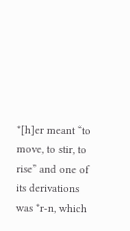*[h]er meant “to move, to stir, to rise” and one of its derivations was *r-n, which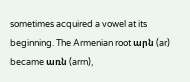sometimes acquired a vowel at its beginning. The Armenian root արն (ar) became առն (arrn),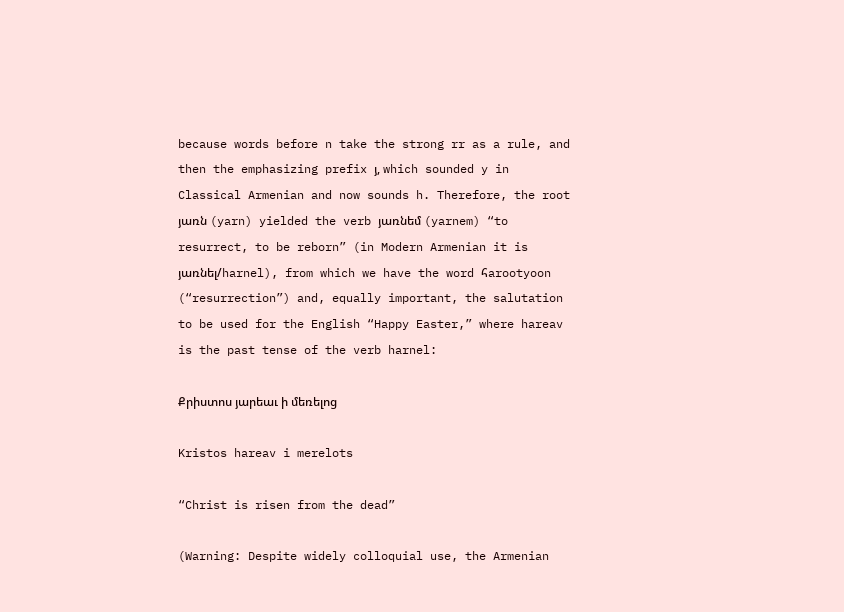because words before n take the strong rr as a rule, and then the emphasizing prefix յ, which sounded y in Classical Armenian and now sounds h. Therefore, the root յառն (yarn) yielded the verb յառնեմ (yarnem) “to resurrect, to be reborn” (in Modern Armenian it is յառնել/harnel), from which we have the word հarootyoon (“resurrection”) and, equally important, the salutation to be used for the English “Happy Easter,” where hareav is the past tense of the verb harnel:

Քրիստոս յարեաւ ի մեռելոց

Kristos hareav i merelots

“Christ is risen from the dead”

(Warning: Despite widely colloquial use, the Armenian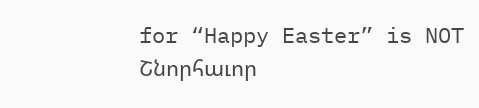for “Happy Easter” is NOT Շնորհաւոր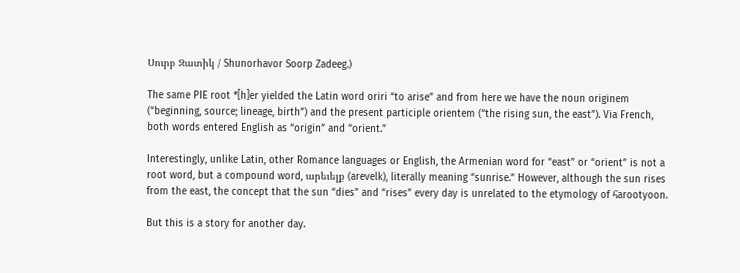Սուրբ Զատիկ / Shunorhavor Soorp Zadeeg.)

The same PIE root *[h]er yielded the Latin word oriri “to arise” and from here we have the noun originem (“beginning, source; lineage, birth”) and the present participle orientem (“the rising sun, the east”). Via French, both words entered English as “origin” and “orient.”

Interestingly, unlike Latin, other Romance languages or English, the Armenian word for “east” or “orient” is not a root word, but a compound word, արեւելք (arevelk), literally meaning “sunrise.” However, although the sun rises from the east, the concept that the sun “dies” and “rises” every day is unrelated to the etymology of հarootyoon.

But this is a story for another day.